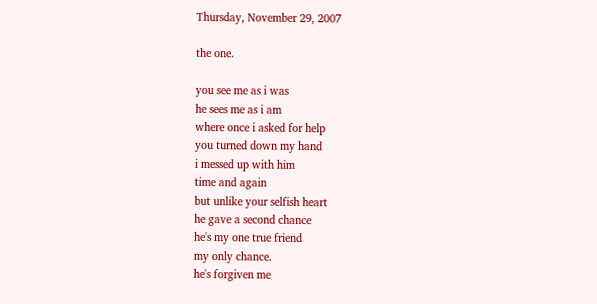Thursday, November 29, 2007

the one.

you see me as i was
he sees me as i am
where once i asked for help
you turned down my hand
i messed up with him
time and again
but unlike your selfish heart
he gave a second chance
he's my one true friend
my only chance.
he's forgiven me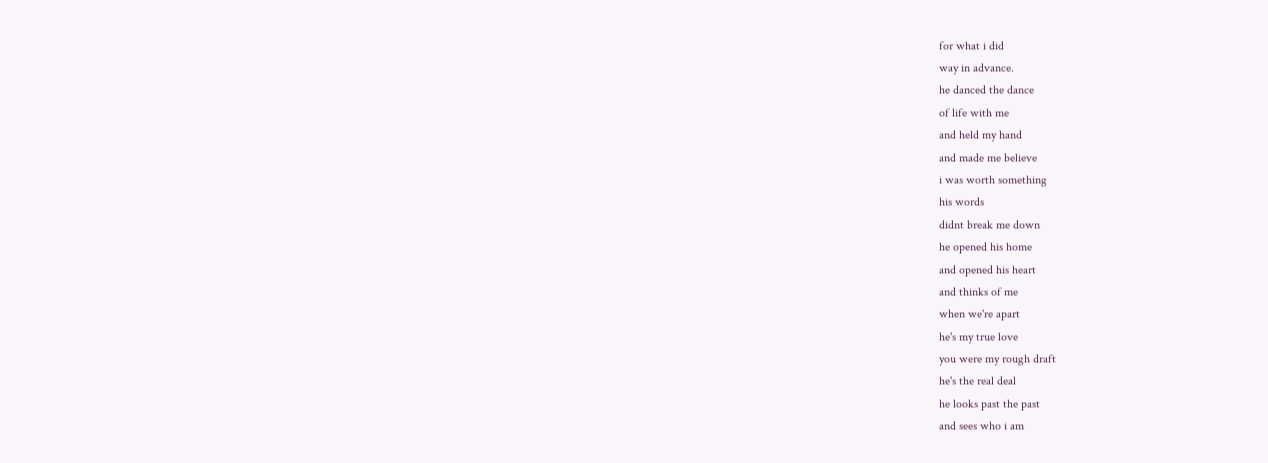for what i did
way in advance.
he danced the dance
of life with me
and held my hand
and made me believe
i was worth something
his words
didnt break me down
he opened his home
and opened his heart
and thinks of me
when we're apart
he's my true love
you were my rough draft
he's the real deal
he looks past the past
and sees who i am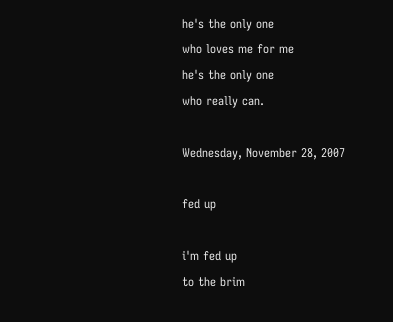he's the only one
who loves me for me
he's the only one
who really can.

Wednesday, November 28, 2007

fed up

i'm fed up
to the brim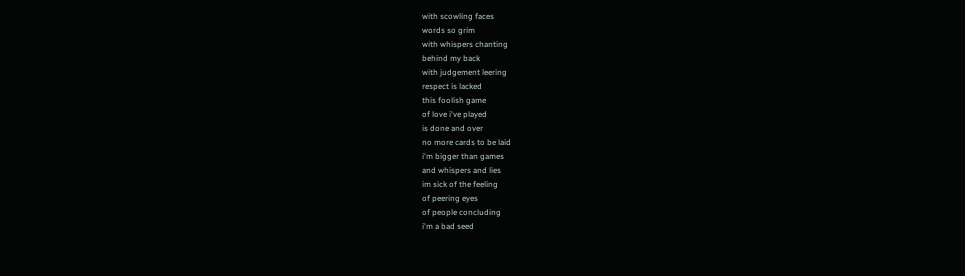with scowling faces
words so grim
with whispers chanting
behind my back
with judgement leering
respect is lacked
this foolish game
of love i've played
is done and over
no more cards to be laid
i'm bigger than games
and whispers and lies
im sick of the feeling
of peering eyes
of people concluding
i'm a bad seed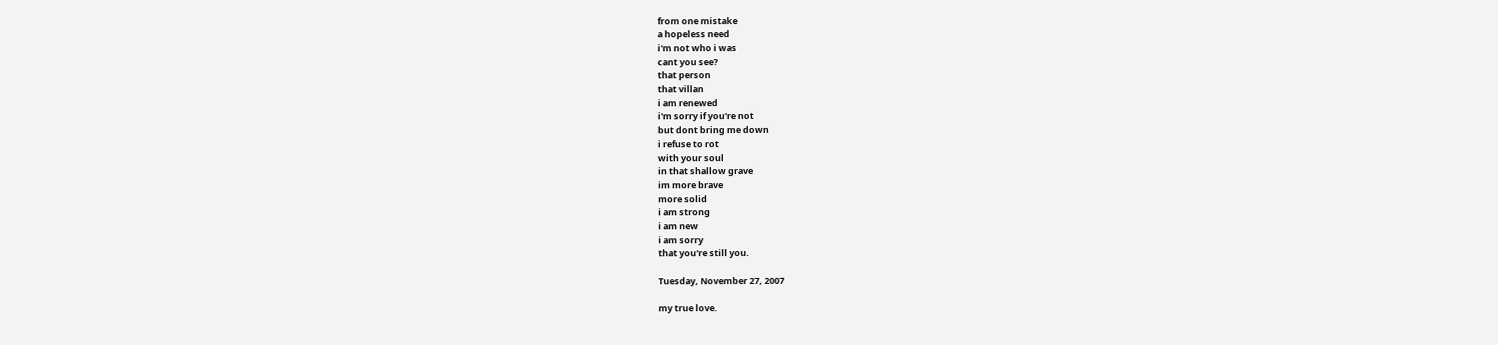from one mistake
a hopeless need
i'm not who i was
cant you see?
that person
that villan
i am renewed
i'm sorry if you're not
but dont bring me down
i refuse to rot
with your soul
in that shallow grave
im more brave
more solid
i am strong
i am new
i am sorry
that you're still you.

Tuesday, November 27, 2007

my true love.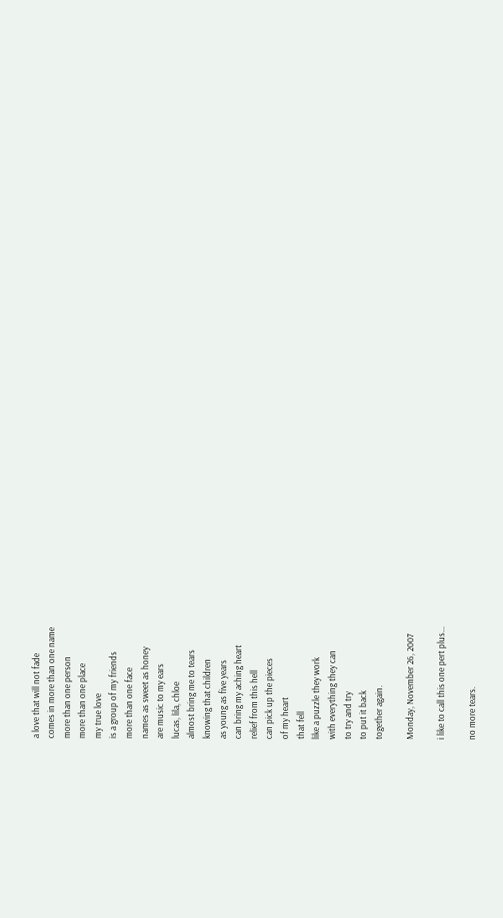a love that will not fade
comes in more than one name
more than one person
more than one place
my true love
is a group of my friends
more than one face
names as sweet as honey
are music to my ears
lucas, lila, chloe
almost bring me to tears
knowing that children
as young as five years
can bring my aching heart
relief from this hell
can pick up the pieces
of my heart
that fell
like a puzzle they work
with everything they can
to try and try
to put it back
together again.

Monday, November 26, 2007

i like to call this one pert plus...

no more tears.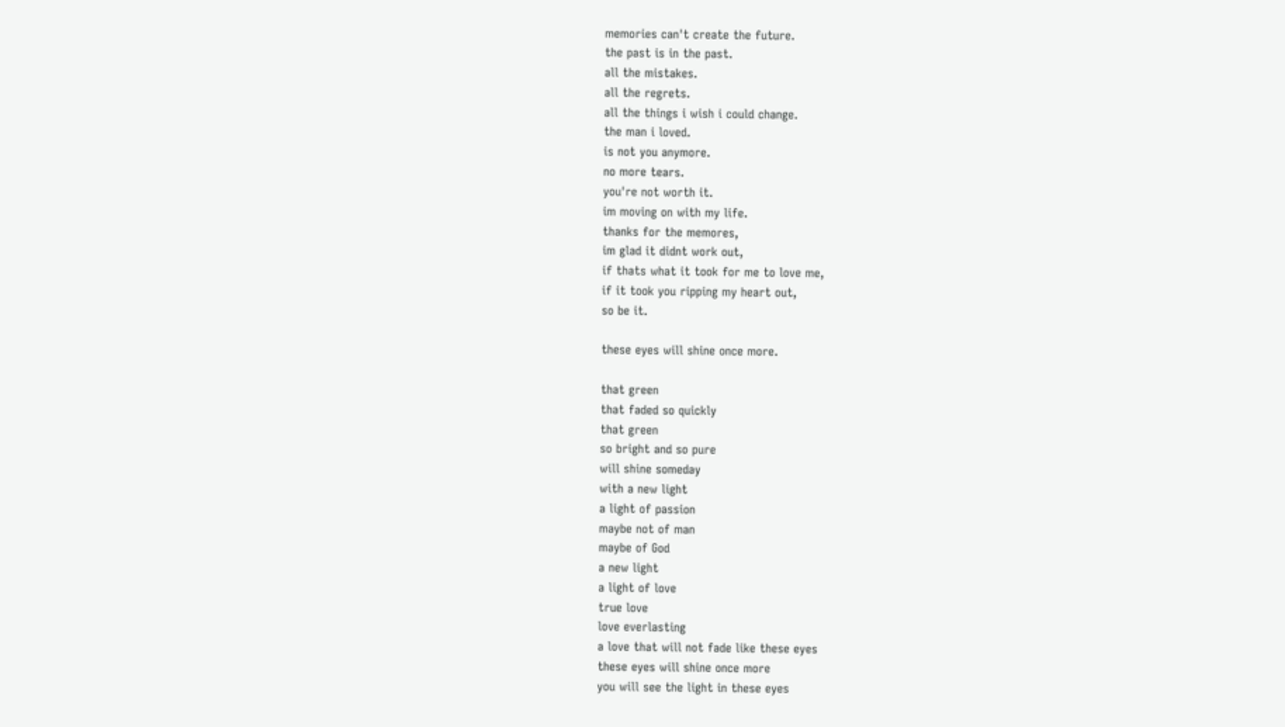memories can't create the future.
the past is in the past.
all the mistakes.
all the regrets.
all the things i wish i could change.
the man i loved.
is not you anymore.
no more tears.
you're not worth it.
im moving on with my life.
thanks for the memores,
im glad it didnt work out,
if thats what it took for me to love me,
if it took you ripping my heart out,
so be it.

these eyes will shine once more.

that green
that faded so quickly
that green
so bright and so pure
will shine someday
with a new light
a light of passion
maybe not of man
maybe of God
a new light
a light of love
true love
love everlasting
a love that will not fade like these eyes
these eyes will shine once more
you will see the light in these eyes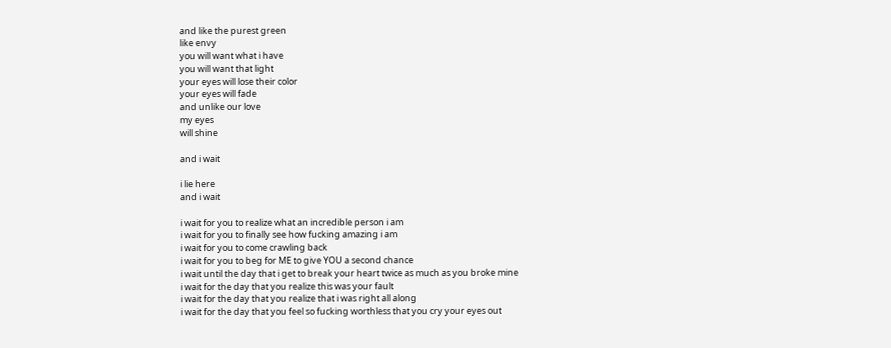and like the purest green
like envy
you will want what i have
you will want that light
your eyes will lose their color
your eyes will fade
and unlike our love
my eyes
will shine

and i wait

i lie here
and i wait

i wait for you to realize what an incredible person i am
i wait for you to finally see how fucking amazing i am
i wait for you to come crawling back
i wait for you to beg for ME to give YOU a second chance
i wait until the day that i get to break your heart twice as much as you broke mine
i wait for the day that you realize this was your fault
i wait for the day that you realize that i was right all along
i wait for the day that you feel so fucking worthless that you cry your eyes out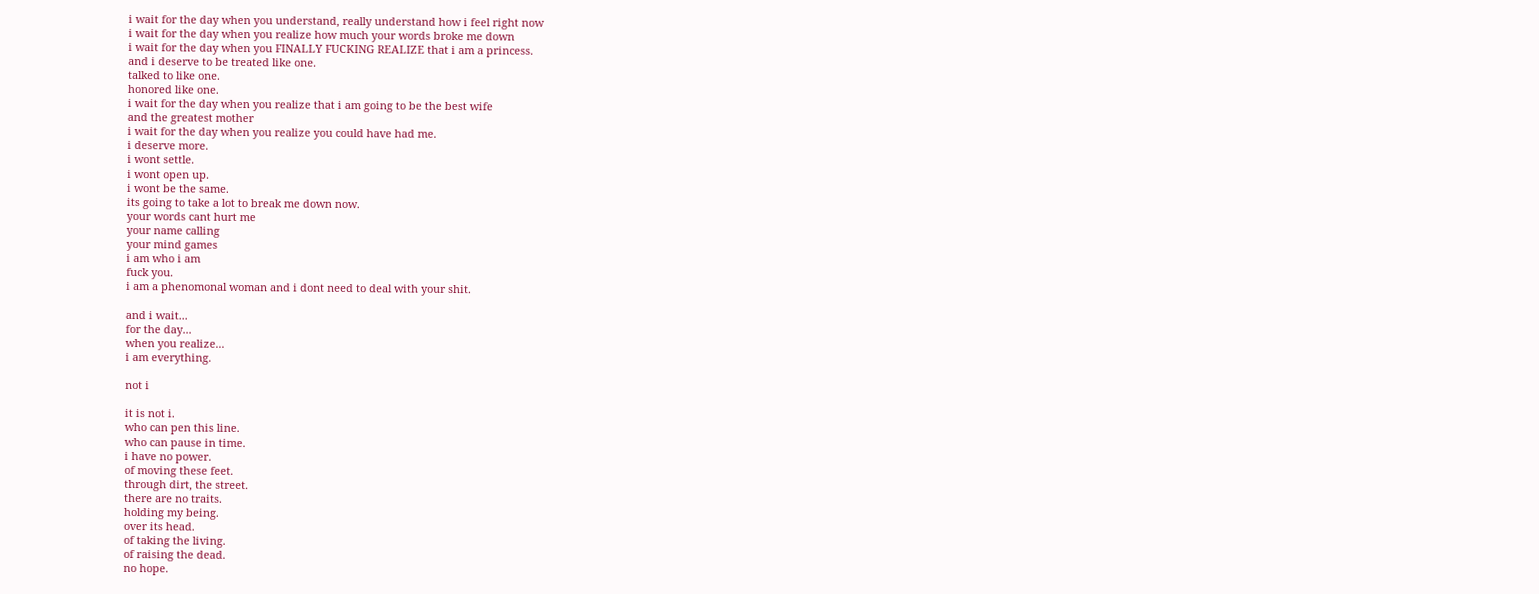i wait for the day when you understand, really understand how i feel right now
i wait for the day when you realize how much your words broke me down
i wait for the day when you FINALLY FUCKING REALIZE that i am a princess.
and i deserve to be treated like one.
talked to like one.
honored like one.
i wait for the day when you realize that i am going to be the best wife
and the greatest mother
i wait for the day when you realize you could have had me.
i deserve more.
i wont settle.
i wont open up.
i wont be the same.
its going to take a lot to break me down now.
your words cant hurt me
your name calling
your mind games
i am who i am
fuck you.
i am a phenomonal woman and i dont need to deal with your shit.

and i wait...
for the day...
when you realize...
i am everything.

not i

it is not i.
who can pen this line.
who can pause in time.
i have no power.
of moving these feet.
through dirt, the street.
there are no traits.
holding my being.
over its head.
of taking the living.
of raising the dead.
no hope.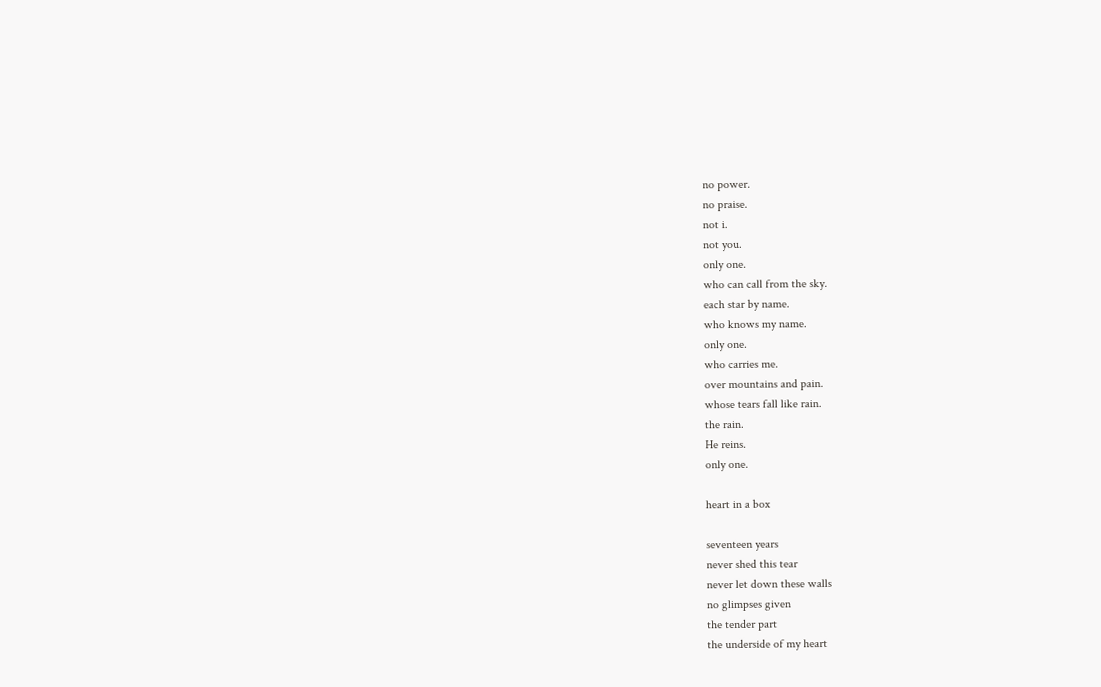no power.
no praise.
not i.
not you.
only one.
who can call from the sky.
each star by name.
who knows my name.
only one.
who carries me.
over mountains and pain.
whose tears fall like rain.
the rain.
He reins.
only one.

heart in a box

seventeen years
never shed this tear
never let down these walls
no glimpses given
the tender part
the underside of my heart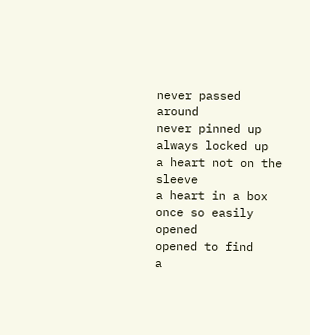never passed around
never pinned up
always locked up
a heart not on the sleeve
a heart in a box
once so easily opened
opened to find
a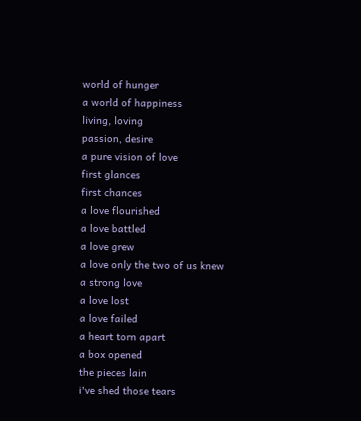world of hunger
a world of happiness
living, loving
passion, desire
a pure vision of love
first glances
first chances
a love flourished
a love battled
a love grew
a love only the two of us knew
a strong love
a love lost
a love failed
a heart torn apart
a box opened
the pieces lain
i've shed those tears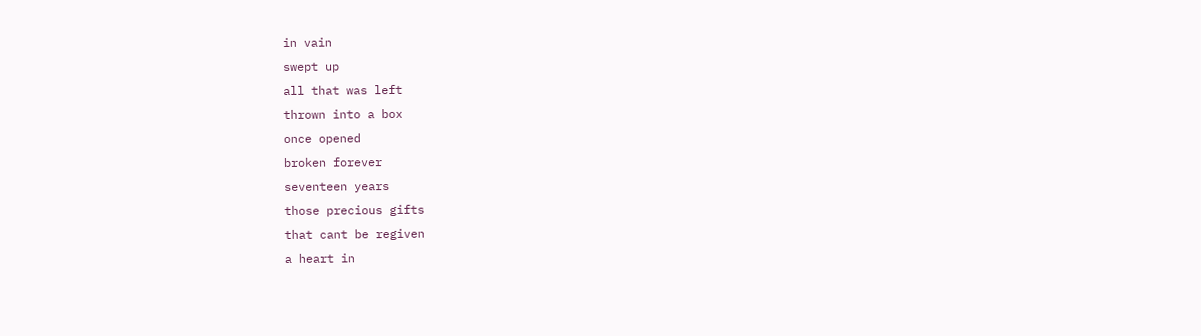in vain
swept up
all that was left
thrown into a box
once opened
broken forever
seventeen years
those precious gifts
that cant be regiven
a heart in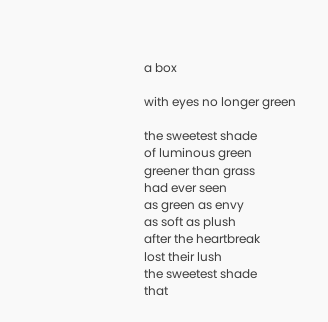a box

with eyes no longer green

the sweetest shade
of luminous green
greener than grass
had ever seen
as green as envy
as soft as plush
after the heartbreak
lost their lush
the sweetest shade
that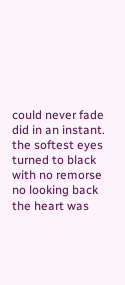could never fade
did in an instant.
the softest eyes
turned to black
with no remorse
no looking back
the heart was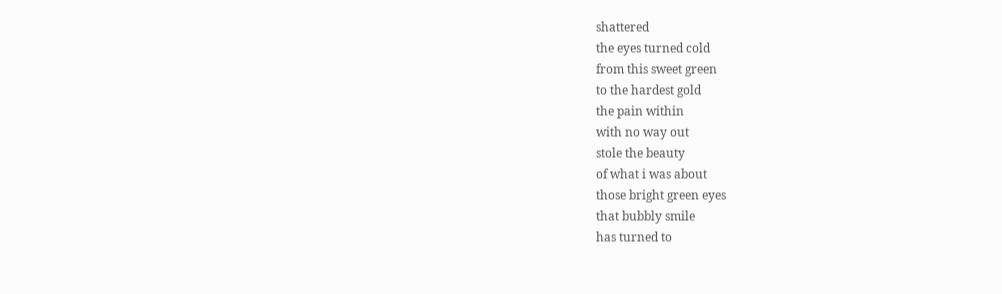shattered
the eyes turned cold
from this sweet green
to the hardest gold
the pain within
with no way out
stole the beauty
of what i was about
those bright green eyes
that bubbly smile
has turned to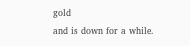gold
and is down for a while.